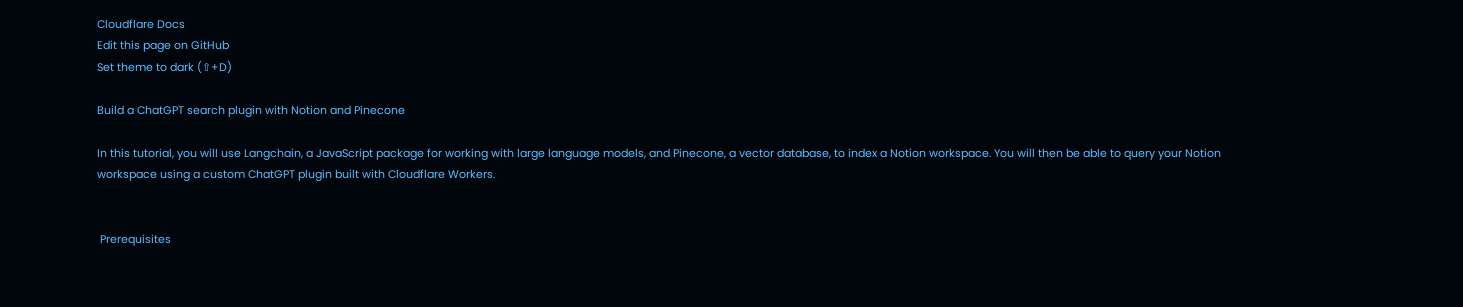Cloudflare Docs
Edit this page on GitHub
Set theme to dark (⇧+D)

Build a ChatGPT search plugin with Notion and Pinecone

In this tutorial, you will use Langchain, a JavaScript package for working with large language models, and Pinecone, a vector database, to index a Notion workspace. You will then be able to query your Notion workspace using a custom ChatGPT plugin built with Cloudflare Workers.


 Prerequisites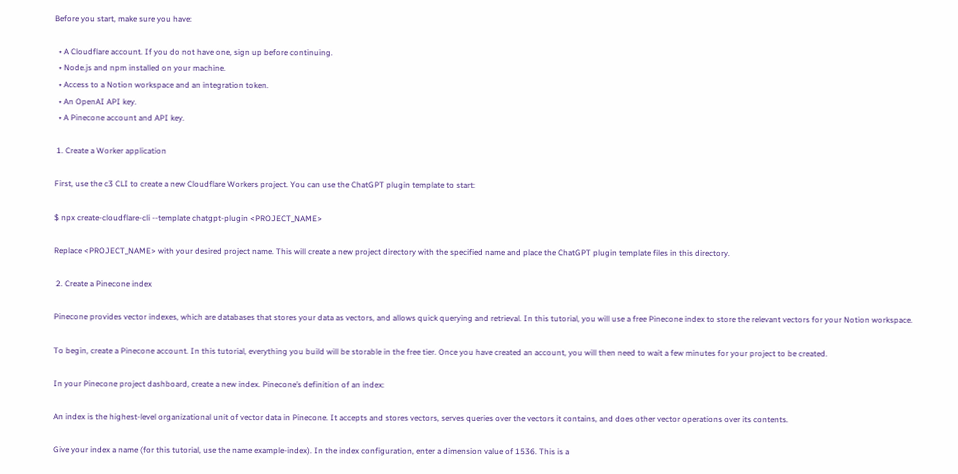Before you start, make sure you have:

  • A Cloudflare account. If you do not have one, sign up before continuing.
  • Node.js and npm installed on your machine.
  • Access to a Notion workspace and an integration token.
  • An OpenAI API key.
  • A Pinecone account and API key.

 1. Create a Worker application

First, use the c3 CLI to create a new Cloudflare Workers project. You can use the ChatGPT plugin template to start:

$ npx create-cloudflare-cli --template chatgpt-plugin <PROJECT_NAME>

Replace <PROJECT_NAME> with your desired project name. This will create a new project directory with the specified name and place the ChatGPT plugin template files in this directory.

 2. Create a Pinecone index

Pinecone provides vector indexes, which are databases that stores your data as vectors, and allows quick querying and retrieval. In this tutorial, you will use a free Pinecone index to store the relevant vectors for your Notion workspace.

To begin, create a Pinecone account. In this tutorial, everything you build will be storable in the free tier. Once you have created an account, you will then need to wait a few minutes for your project to be created.

In your Pinecone project dashboard, create a new index. Pinecone’s definition of an index:

An index is the highest-level organizational unit of vector data in Pinecone. It accepts and stores vectors, serves queries over the vectors it contains, and does other vector operations over its contents.

Give your index a name (for this tutorial, use the name example-index). In the index configuration, enter a dimension value of 1536. This is a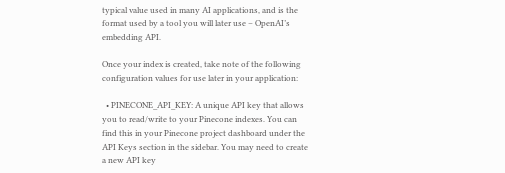typical value used in many AI applications, and is the format used by a tool you will later use – OpenAI’s embedding API.

Once your index is created, take note of the following configuration values for use later in your application:

  • PINECONE_API_KEY: A unique API key that allows you to read/write to your Pinecone indexes. You can find this in your Pinecone project dashboard under the API Keys section in the sidebar. You may need to create a new API key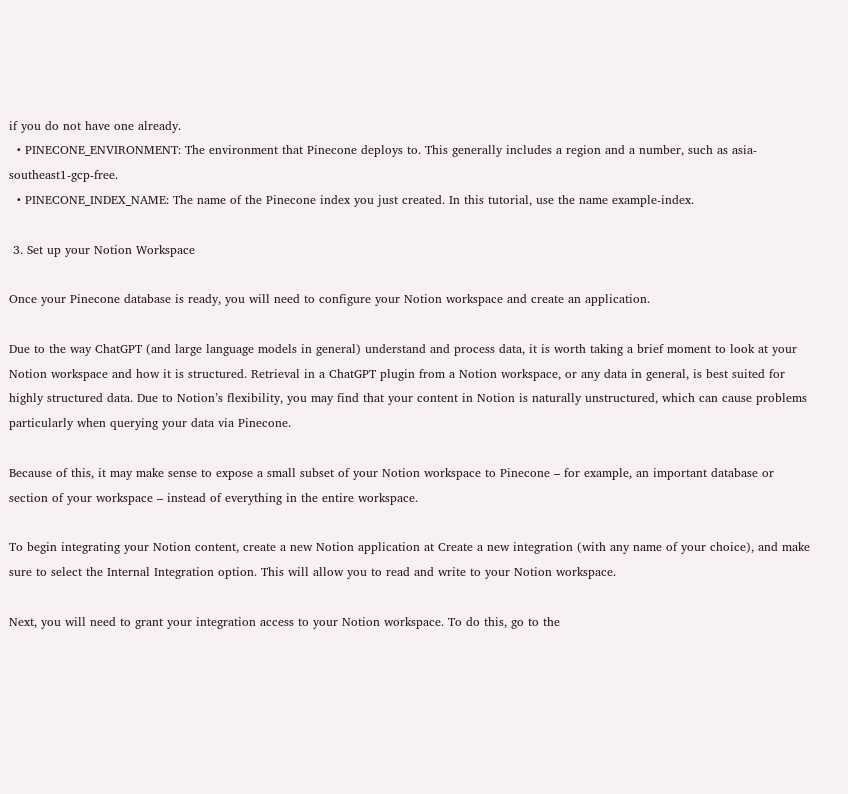if you do not have one already.
  • PINECONE_ENVIRONMENT: The environment that Pinecone deploys to. This generally includes a region and a number, such as asia-southeast1-gcp-free.
  • PINECONE_INDEX_NAME: The name of the Pinecone index you just created. In this tutorial, use the name example-index.

 3. Set up your Notion Workspace

Once your Pinecone database is ready, you will need to configure your Notion workspace and create an application.

Due to the way ChatGPT (and large language models in general) understand and process data, it is worth taking a brief moment to look at your Notion workspace and how it is structured. Retrieval in a ChatGPT plugin from a Notion workspace, or any data in general, is best suited for highly structured data. Due to Notion’s flexibility, you may find that your content in Notion is naturally unstructured, which can cause problems particularly when querying your data via Pinecone.

Because of this, it may make sense to expose a small subset of your Notion workspace to Pinecone – for example, an important database or section of your workspace – instead of everything in the entire workspace.

To begin integrating your Notion content, create a new Notion application at Create a new integration (with any name of your choice), and make sure to select the Internal Integration option. This will allow you to read and write to your Notion workspace.

Next, you will need to grant your integration access to your Notion workspace. To do this, go to the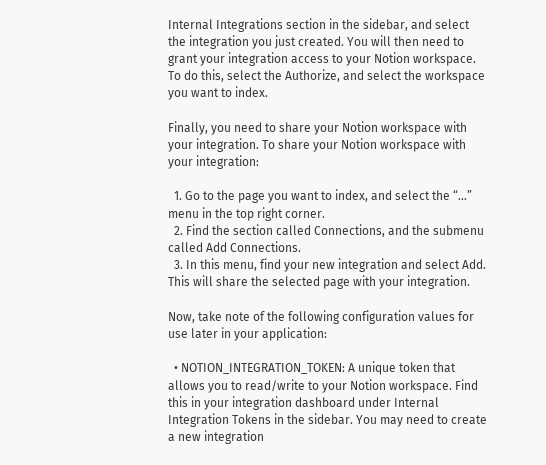Internal Integrations section in the sidebar, and select the integration you just created. You will then need to grant your integration access to your Notion workspace. To do this, select the Authorize, and select the workspace you want to index.

Finally, you need to share your Notion workspace with your integration. To share your Notion workspace with your integration:

  1. Go to the page you want to index, and select the “…” menu in the top right corner.
  2. Find the section called Connections, and the submenu called Add Connections.
  3. In this menu, find your new integration and select Add. This will share the selected page with your integration.

Now, take note of the following configuration values for use later in your application:

  • NOTION_INTEGRATION_TOKEN: A unique token that allows you to read/write to your Notion workspace. Find this in your integration dashboard under Internal Integration Tokens in the sidebar. You may need to create a new integration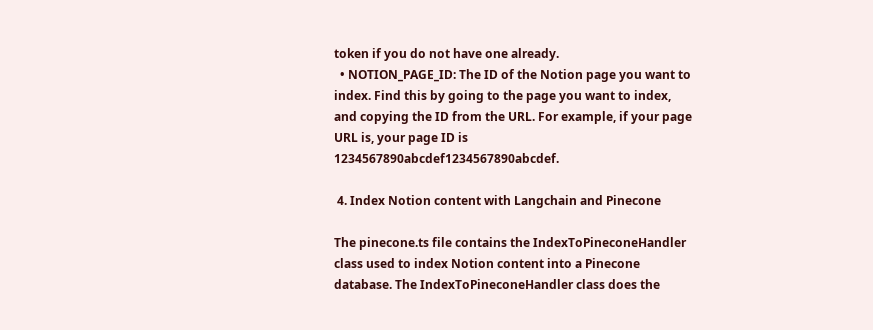token if you do not have one already.
  • NOTION_PAGE_ID: The ID of the Notion page you want to index. Find this by going to the page you want to index, and copying the ID from the URL. For example, if your page URL is, your page ID is 1234567890abcdef1234567890abcdef.

 4. Index Notion content with Langchain and Pinecone

The pinecone.ts file contains the IndexToPineconeHandler class used to index Notion content into a Pinecone database. The IndexToPineconeHandler class does the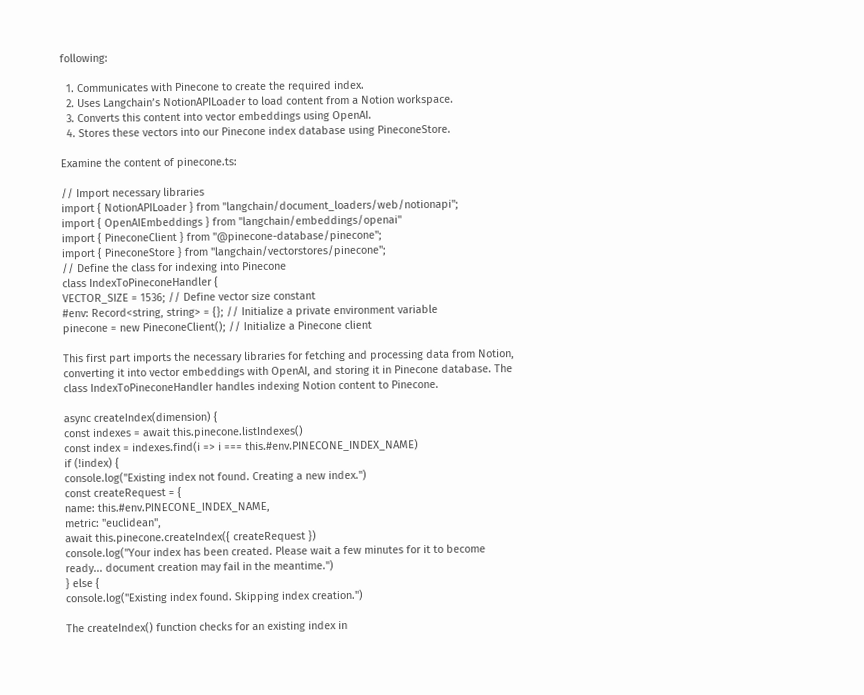following:

  1. Communicates with Pinecone to create the required index.
  2. Uses Langchain’s NotionAPILoader to load content from a Notion workspace.
  3. Converts this content into vector embeddings using OpenAI.
  4. Stores these vectors into our Pinecone index database using PineconeStore.

Examine the content of pinecone.ts:

// Import necessary libraries
import { NotionAPILoader } from "langchain/document_loaders/web/notionapi";
import { OpenAIEmbeddings } from "langchain/embeddings/openai"
import { PineconeClient } from "@pinecone-database/pinecone";
import { PineconeStore } from "langchain/vectorstores/pinecone";
// Define the class for indexing into Pinecone
class IndexToPineconeHandler {
VECTOR_SIZE = 1536; // Define vector size constant
#env: Record<string, string> = {}; // Initialize a private environment variable
pinecone = new PineconeClient(); // Initialize a Pinecone client

This first part imports the necessary libraries for fetching and processing data from Notion, converting it into vector embeddings with OpenAI, and storing it in Pinecone database. The class IndexToPineconeHandler handles indexing Notion content to Pinecone.

async createIndex(dimension) {
const indexes = await this.pinecone.listIndexes()
const index = indexes.find(i => i === this.#env.PINECONE_INDEX_NAME)
if (!index) {
console.log("Existing index not found. Creating a new index.")
const createRequest = {
name: this.#env.PINECONE_INDEX_NAME,
metric: "euclidean",
await this.pinecone.createIndex({ createRequest })
console.log("Your index has been created. Please wait a few minutes for it to become ready... document creation may fail in the meantime.")
} else {
console.log("Existing index found. Skipping index creation.")

The createIndex() function checks for an existing index in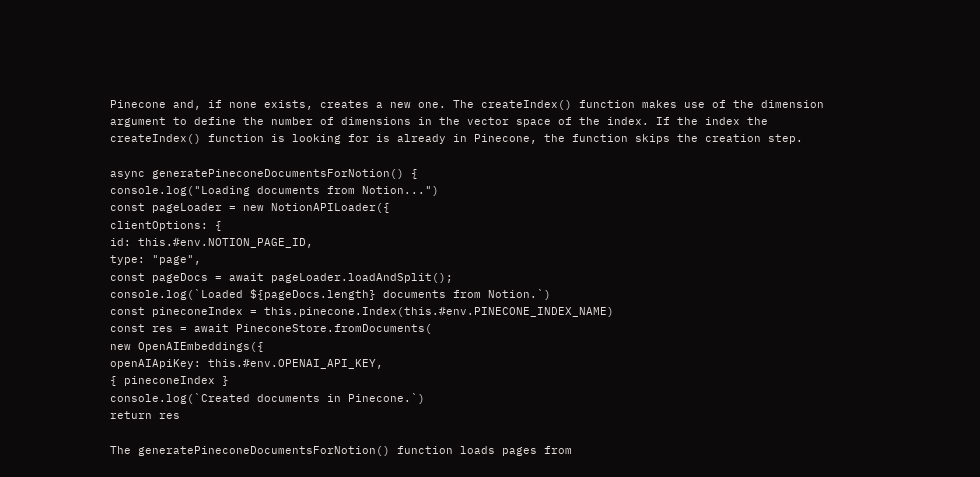Pinecone and, if none exists, creates a new one. The createIndex() function makes use of the dimension argument to define the number of dimensions in the vector space of the index. If the index the createIndex() function is looking for is already in Pinecone, the function skips the creation step.

async generatePineconeDocumentsForNotion() {
console.log("Loading documents from Notion...")
const pageLoader = new NotionAPILoader({
clientOptions: {
id: this.#env.NOTION_PAGE_ID,
type: "page",
const pageDocs = await pageLoader.loadAndSplit();
console.log(`Loaded ${pageDocs.length} documents from Notion.`)
const pineconeIndex = this.pinecone.Index(this.#env.PINECONE_INDEX_NAME)
const res = await PineconeStore.fromDocuments(
new OpenAIEmbeddings({
openAIApiKey: this.#env.OPENAI_API_KEY,
{ pineconeIndex }
console.log(`Created documents in Pinecone.`)
return res

The generatePineconeDocumentsForNotion() function loads pages from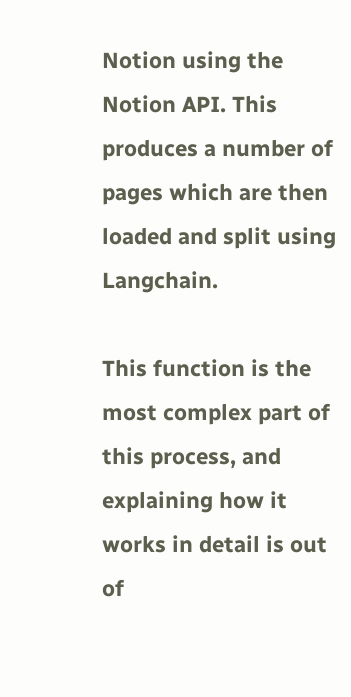Notion using the Notion API. This produces a number of pages which are then loaded and split using Langchain.

This function is the most complex part of this process, and explaining how it works in detail is out of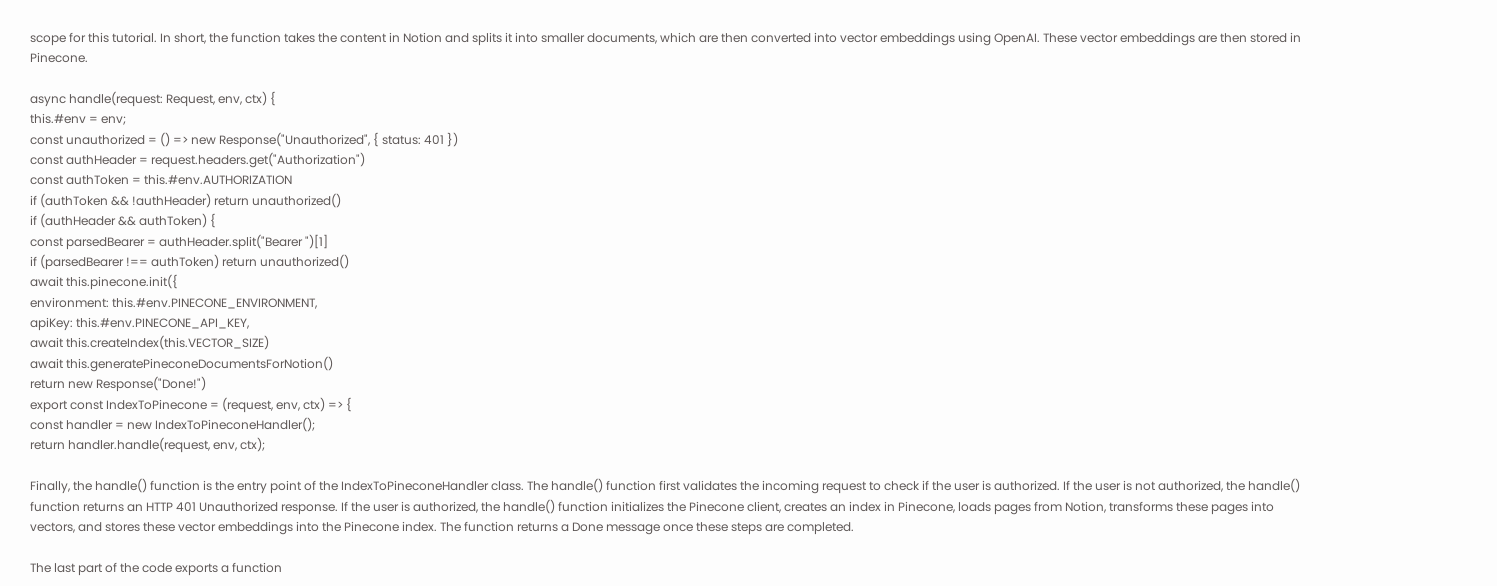scope for this tutorial. In short, the function takes the content in Notion and splits it into smaller documents, which are then converted into vector embeddings using OpenAI. These vector embeddings are then stored in Pinecone.

async handle(request: Request, env, ctx) {
this.#env = env;
const unauthorized = () => new Response("Unauthorized", { status: 401 })
const authHeader = request.headers.get("Authorization")
const authToken = this.#env.AUTHORIZATION
if (authToken && !authHeader) return unauthorized()
if (authHeader && authToken) {
const parsedBearer = authHeader.split("Bearer ")[1]
if (parsedBearer !== authToken) return unauthorized()
await this.pinecone.init({
environment: this.#env.PINECONE_ENVIRONMENT,
apiKey: this.#env.PINECONE_API_KEY,
await this.createIndex(this.VECTOR_SIZE)
await this.generatePineconeDocumentsForNotion()
return new Response("Done!")
export const IndexToPinecone = (request, env, ctx) => {
const handler = new IndexToPineconeHandler();
return handler.handle(request, env, ctx);

Finally, the handle() function is the entry point of the IndexToPineconeHandler class. The handle() function first validates the incoming request to check if the user is authorized. If the user is not authorized, the handle() function returns an HTTP 401 Unauthorized response. If the user is authorized, the handle() function initializes the Pinecone client, creates an index in Pinecone, loads pages from Notion, transforms these pages into vectors, and stores these vector embeddings into the Pinecone index. The function returns a Done message once these steps are completed.

The last part of the code exports a function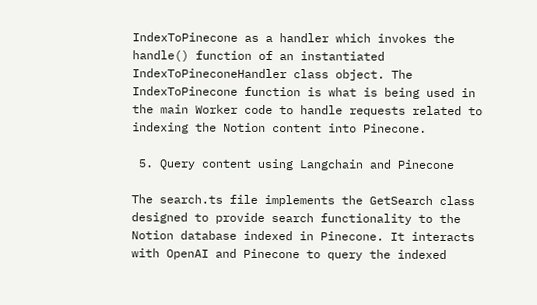IndexToPinecone as a handler which invokes the handle() function of an instantiated IndexToPineconeHandler class object. The IndexToPinecone function is what is being used in the main Worker code to handle requests related to indexing the Notion content into Pinecone.

 5. Query content using Langchain and Pinecone

The search.ts file implements the GetSearch class designed to provide search functionality to the Notion database indexed in Pinecone. It interacts with OpenAI and Pinecone to query the indexed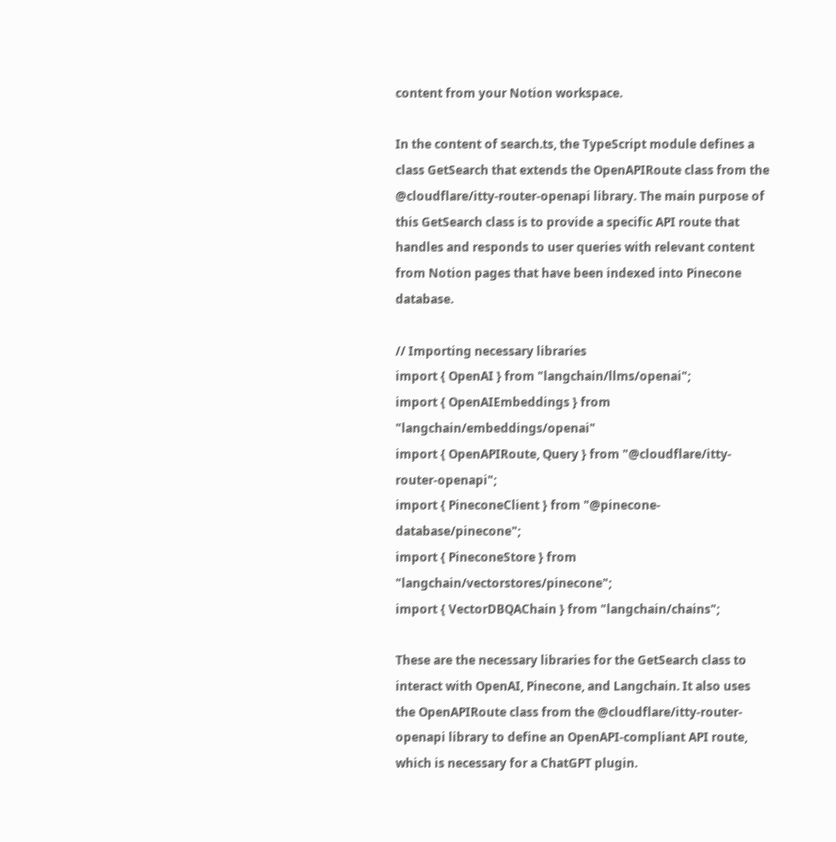content from your Notion workspace.

In the content of search.ts, the TypeScript module defines a class GetSearch that extends the OpenAPIRoute class from the @cloudflare/itty-router-openapi library. The main purpose of this GetSearch class is to provide a specific API route that handles and responds to user queries with relevant content from Notion pages that have been indexed into Pinecone database.

// Importing necessary libraries
import { OpenAI } from "langchain/llms/openai";
import { OpenAIEmbeddings } from "langchain/embeddings/openai"
import { OpenAPIRoute, Query } from "@cloudflare/itty-router-openapi";
import { PineconeClient } from "@pinecone-database/pinecone";
import { PineconeStore } from "langchain/vectorstores/pinecone";
import { VectorDBQAChain } from "langchain/chains";

These are the necessary libraries for the GetSearch class to interact with OpenAI, Pinecone, and Langchain. It also uses the OpenAPIRoute class from the @cloudflare/itty-router-openapi library to define an OpenAPI-compliant API route, which is necessary for a ChatGPT plugin.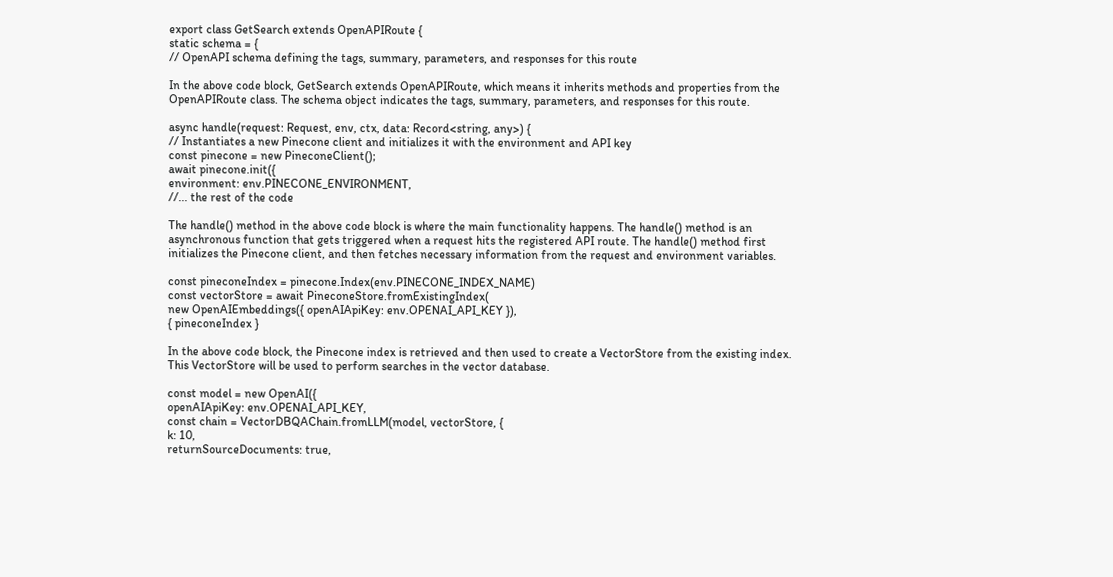export class GetSearch extends OpenAPIRoute {
static schema = {
// OpenAPI schema defining the tags, summary, parameters, and responses for this route

In the above code block, GetSearch extends OpenAPIRoute, which means it inherits methods and properties from the OpenAPIRoute class. The schema object indicates the tags, summary, parameters, and responses for this route.

async handle(request: Request, env, ctx, data: Record<string, any>) {
// Instantiates a new Pinecone client and initializes it with the environment and API key
const pinecone = new PineconeClient();
await pinecone.init({
environment: env.PINECONE_ENVIRONMENT,
//... the rest of the code

The handle() method in the above code block is where the main functionality happens. The handle() method is an asynchronous function that gets triggered when a request hits the registered API route. The handle() method first initializes the Pinecone client, and then fetches necessary information from the request and environment variables.

const pineconeIndex = pinecone.Index(env.PINECONE_INDEX_NAME)
const vectorStore = await PineconeStore.fromExistingIndex(
new OpenAIEmbeddings({ openAIApiKey: env.OPENAI_API_KEY }),
{ pineconeIndex }

In the above code block, the Pinecone index is retrieved and then used to create a VectorStore from the existing index. This VectorStore will be used to perform searches in the vector database.

const model = new OpenAI({
openAIApiKey: env.OPENAI_API_KEY,
const chain = VectorDBQAChain.fromLLM(model, vectorStore, {
k: 10,
returnSourceDocuments: true,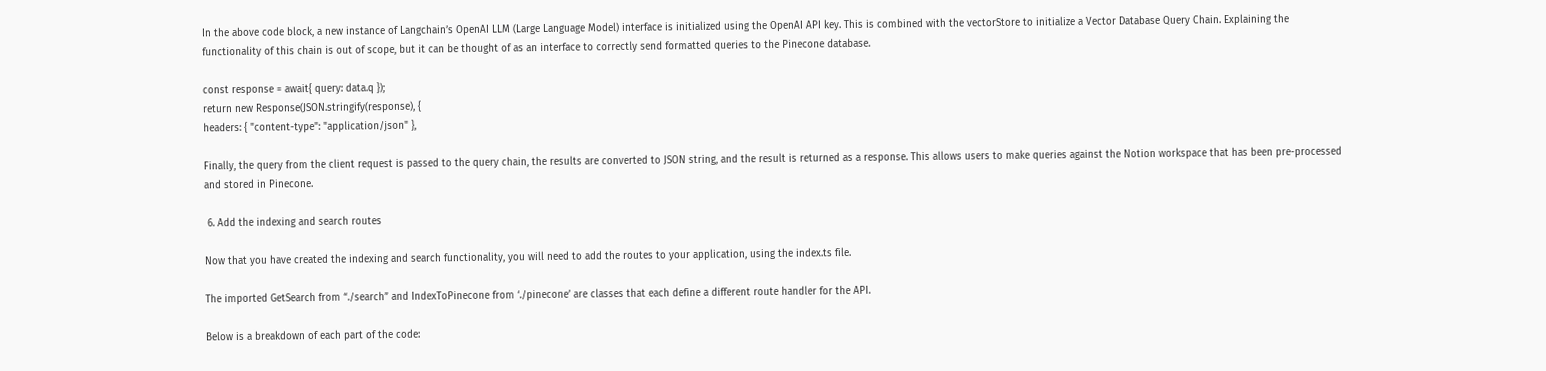In the above code block, a new instance of Langchain’s OpenAI LLM (Large Language Model) interface is initialized using the OpenAI API key. This is combined with the vectorStore to initialize a Vector Database Query Chain. Explaining the functionality of this chain is out of scope, but it can be thought of as an interface to correctly send formatted queries to the Pinecone database.

const response = await{ query: data.q });
return new Response(JSON.stringify(response), {
headers: { "content-type": "application/json" },

Finally, the query from the client request is passed to the query chain, the results are converted to JSON string, and the result is returned as a response. This allows users to make queries against the Notion workspace that has been pre-processed and stored in Pinecone.

 6. Add the indexing and search routes

Now that you have created the indexing and search functionality, you will need to add the routes to your application, using the index.ts file.

The imported GetSearch from “./search” and IndexToPinecone from ‘./pinecone’ are classes that each define a different route handler for the API.

Below is a breakdown of each part of the code: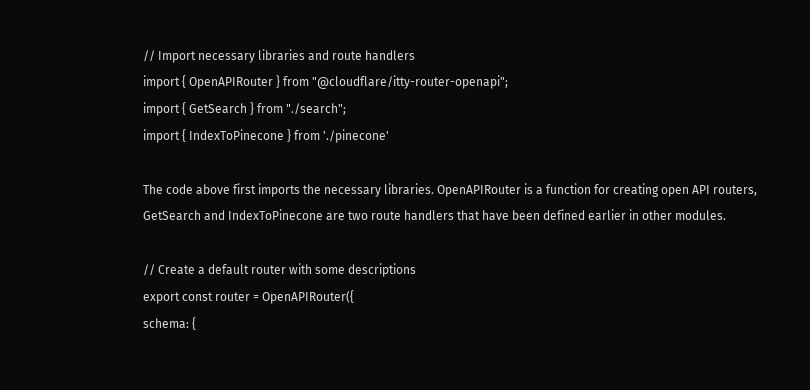// Import necessary libraries and route handlers
import { OpenAPIRouter } from "@cloudflare/itty-router-openapi";
import { GetSearch } from "./search";
import { IndexToPinecone } from './pinecone'

The code above first imports the necessary libraries. OpenAPIRouter is a function for creating open API routers, GetSearch and IndexToPinecone are two route handlers that have been defined earlier in other modules.

// Create a default router with some descriptions
export const router = OpenAPIRouter({
schema: {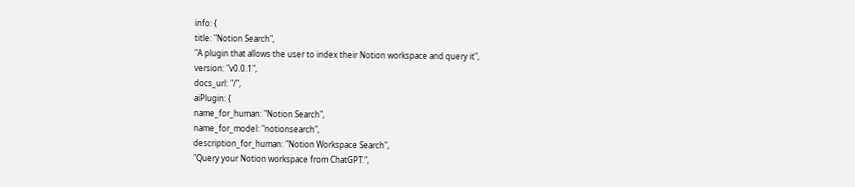info: {
title: "Notion Search",
"A plugin that allows the user to index their Notion workspace and query it",
version: "v0.0.1",
docs_url: "/",
aiPlugin: {
name_for_human: "Notion Search",
name_for_model: "notionsearch",
description_for_human: "Notion Workspace Search",
"Query your Notion workspace from ChatGPT.",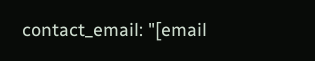contact_email: "[email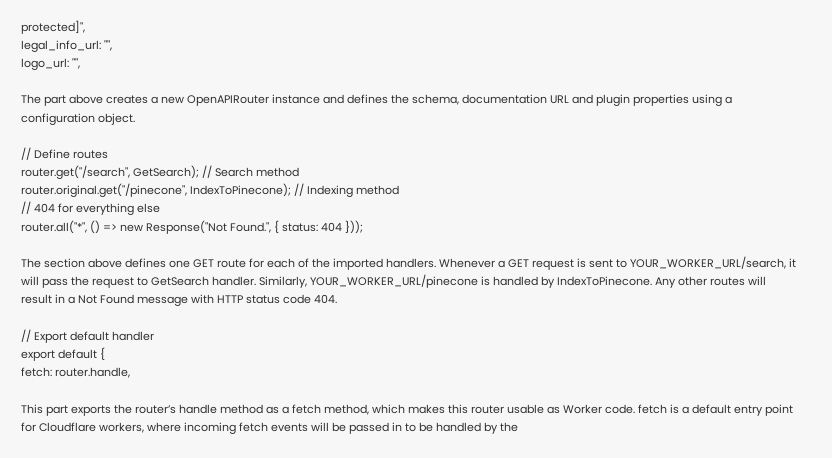protected]",
legal_info_url: "",
logo_url: "",

The part above creates a new OpenAPIRouter instance and defines the schema, documentation URL and plugin properties using a configuration object.

// Define routes
router.get("/search", GetSearch); // Search method
router.original.get("/pinecone", IndexToPinecone); // Indexing method
// 404 for everything else
router.all("*", () => new Response("Not Found.", { status: 404 }));

The section above defines one GET route for each of the imported handlers. Whenever a GET request is sent to YOUR_WORKER_URL/search, it will pass the request to GetSearch handler. Similarly, YOUR_WORKER_URL/pinecone is handled by IndexToPinecone. Any other routes will result in a Not Found message with HTTP status code 404.

// Export default handler
export default {
fetch: router.handle,

This part exports the router’s handle method as a fetch method, which makes this router usable as Worker code. fetch is a default entry point for Cloudflare workers, where incoming fetch events will be passed in to be handled by the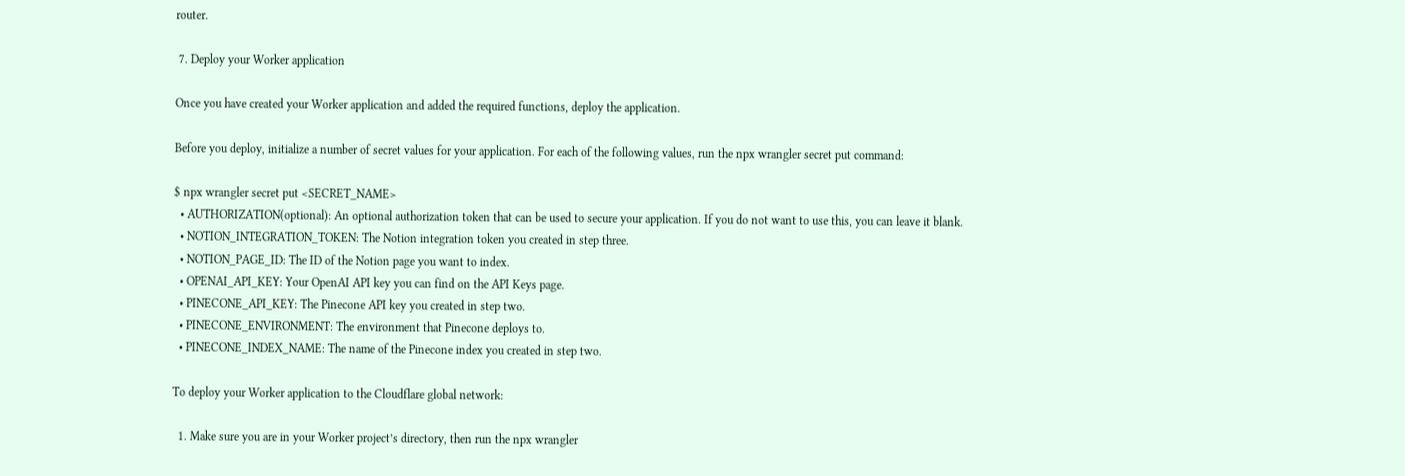router.

 7. Deploy your Worker application

Once you have created your Worker application and added the required functions, deploy the application.

Before you deploy, initialize a number of secret values for your application. For each of the following values, run the npx wrangler secret put command:

$ npx wrangler secret put <SECRET_NAME>
  • AUTHORIZATION(optional): An optional authorization token that can be used to secure your application. If you do not want to use this, you can leave it blank.
  • NOTION_INTEGRATION_TOKEN: The Notion integration token you created in step three.
  • NOTION_PAGE_ID: The ID of the Notion page you want to index.
  • OPENAI_API_KEY: Your OpenAI API key you can find on the API Keys page.
  • PINECONE_API_KEY: The Pinecone API key you created in step two.
  • PINECONE_ENVIRONMENT: The environment that Pinecone deploys to.
  • PINECONE_INDEX_NAME: The name of the Pinecone index you created in step two.

To deploy your Worker application to the Cloudflare global network:

  1. Make sure you are in your Worker project’s directory, then run the npx wrangler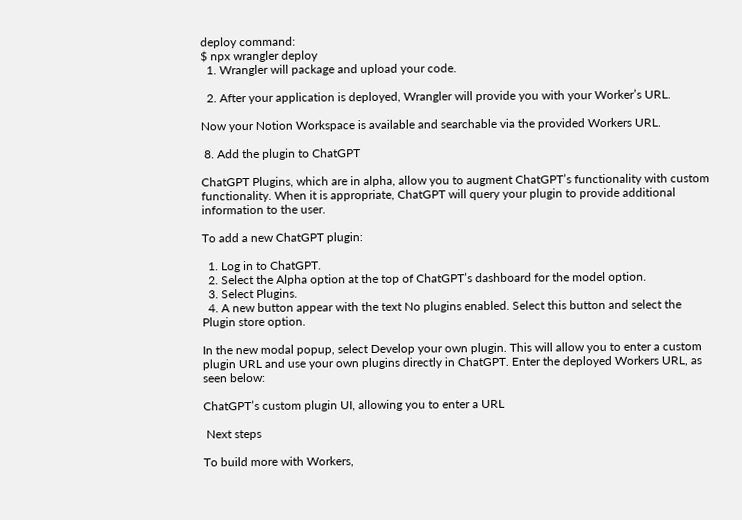deploy command:
$ npx wrangler deploy
  1. Wrangler will package and upload your code.

  2. After your application is deployed, Wrangler will provide you with your Worker’s URL.

Now your Notion Workspace is available and searchable via the provided Workers URL.

 8. Add the plugin to ChatGPT

ChatGPT Plugins, which are in alpha, allow you to augment ChatGPT’s functionality with custom functionality. When it is appropriate, ChatGPT will query your plugin to provide additional information to the user.

To add a new ChatGPT plugin:

  1. Log in to ChatGPT.
  2. Select the Alpha option at the top of ChatGPT’s dashboard for the model option.
  3. Select Plugins.
  4. A new button appear with the text No plugins enabled. Select this button and select the Plugin store option.

In the new modal popup, select Develop your own plugin. This will allow you to enter a custom plugin URL and use your own plugins directly in ChatGPT. Enter the deployed Workers URL, as seen below:

ChatGPT’s custom plugin UI, allowing you to enter a URL

 Next steps

To build more with Workers,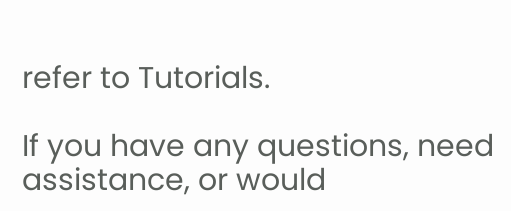refer to Tutorials.

If you have any questions, need assistance, or would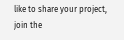like to share your project, join the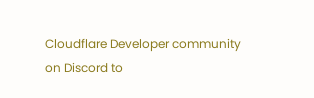Cloudflare Developer community on Discord to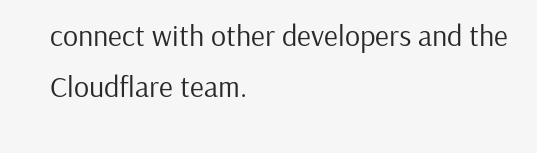connect with other developers and the Cloudflare team.